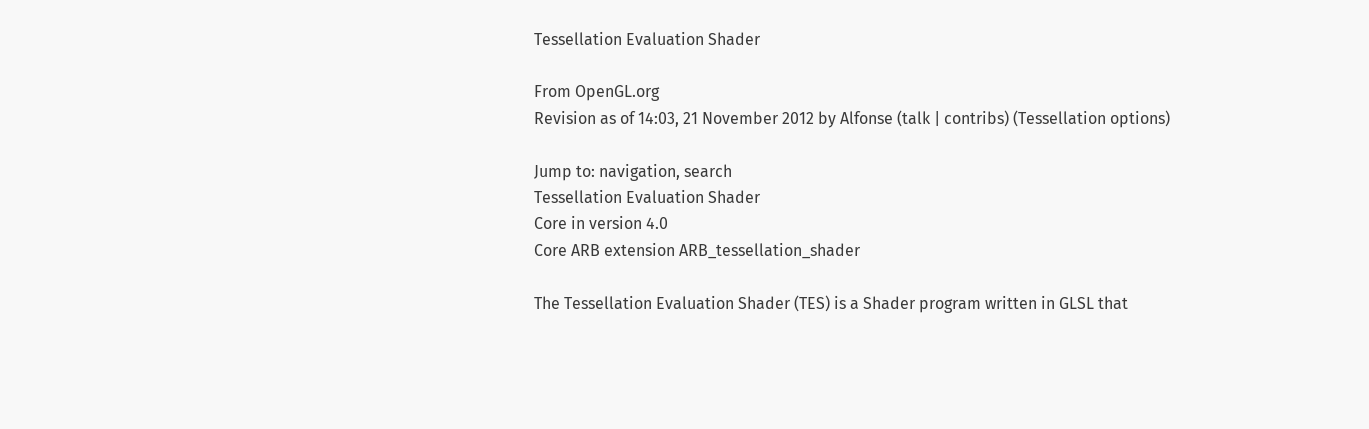Tessellation Evaluation Shader

From OpenGL.org
Revision as of 14:03, 21 November 2012 by Alfonse (talk | contribs) (Tessellation options)

Jump to: navigation, search
Tessellation Evaluation Shader
Core in version 4.0
Core ARB extension ARB_tessellation_shader

The Tessellation Evaluation Shader (TES) is a Shader program written in GLSL that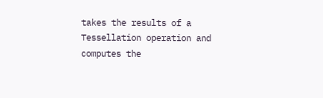takes the results of a Tessellation operation and computes the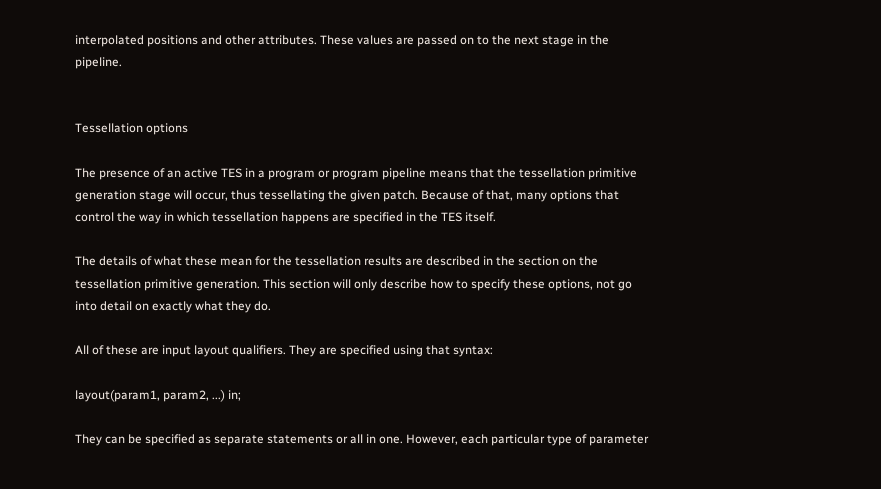interpolated positions and other attributes. These values are passed on to the next stage in the pipeline.


Tessellation options

The presence of an active TES in a program or program pipeline means that the tessellation primitive generation stage will occur, thus tessellating the given patch. Because of that, many options that control the way in which tessellation happens are specified in the TES itself.

The details of what these mean for the tessellation results are described in the section on the tessellation primitive generation. This section will only describe how to specify these options, not go into detail on exactly what they do.

All of these are input layout qualifiers. They are specified using that syntax:

layout(param1, param2, ...) in;

They can be specified as separate statements or all in one. However, each particular type of parameter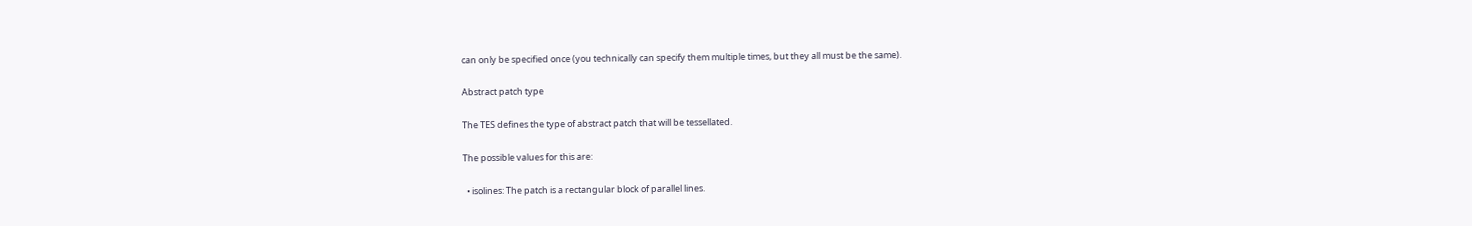can only be specified once (you technically can specify them multiple times, but they all must be the same).

Abstract patch type

The TES defines the type of abstract patch that will be tessellated.

The possible values for this are:

  • isolines: The patch is a rectangular block of parallel lines.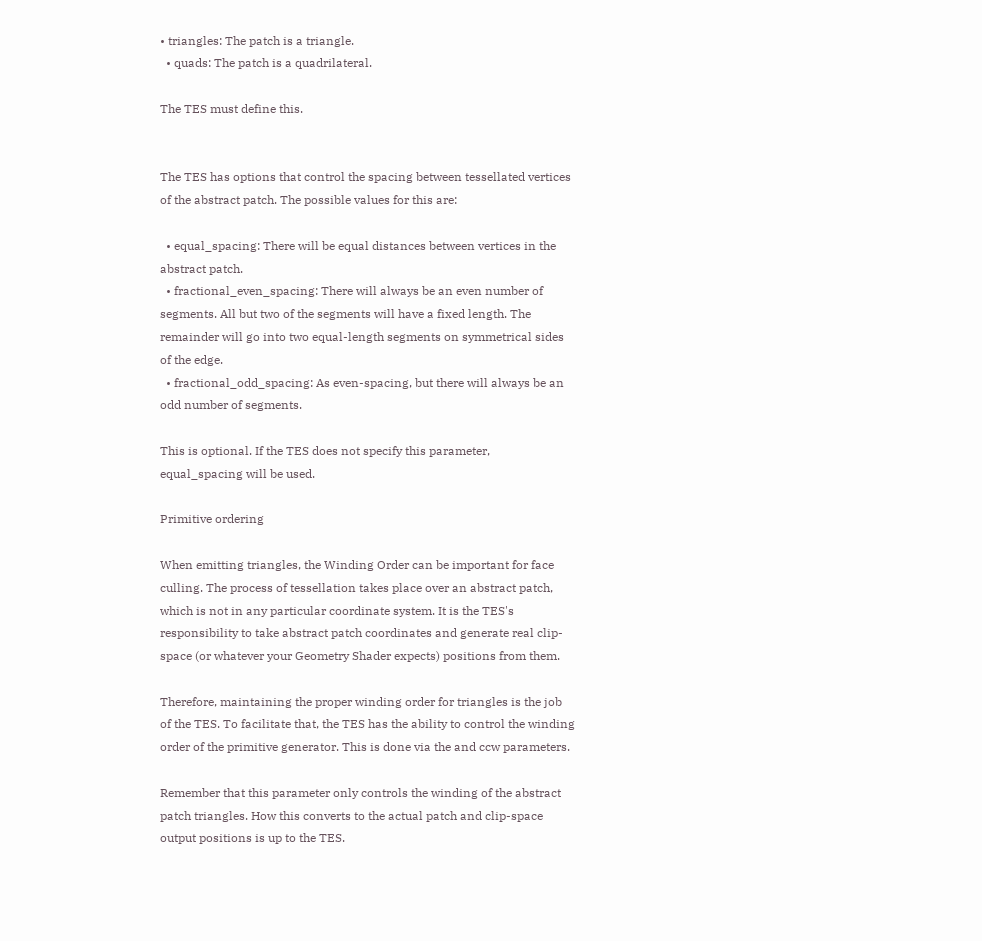• triangles: The patch is a triangle.
  • quads: The patch is a quadrilateral.

The TES must define this.


The TES has options that control the spacing between tessellated vertices of the abstract patch. The possible values for this are:

  • equal_spacing: There will be equal distances between vertices in the abstract patch.
  • fractional_even_spacing: There will always be an even number of segments. All but two of the segments will have a fixed length. The remainder will go into two equal-length segments on symmetrical sides of the edge.
  • fractional_odd_spacing: As even-spacing, but there will always be an odd number of segments.

This is optional. If the TES does not specify this parameter, equal_spacing will be used.

Primitive ordering

When emitting triangles, the Winding Order can be important for face culling. The process of tessellation takes place over an abstract patch, which is not in any particular coordinate system. It is the TES's responsibility to take abstract patch coordinates and generate real clip-space (or whatever your Geometry Shader expects) positions from them.

Therefore, maintaining the proper winding order for triangles is the job of the TES. To facilitate that, the TES has the ability to control the winding order of the primitive generator. This is done via the and ccw parameters.

Remember that this parameter only controls the winding of the abstract patch triangles. How this converts to the actual patch and clip-space output positions is up to the TES.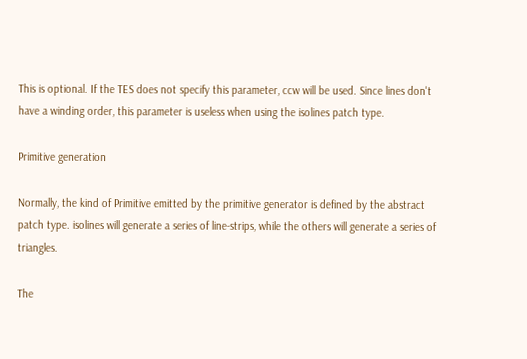This is optional. If the TES does not specify this parameter, ccw will be used. Since lines don't have a winding order, this parameter is useless when using the isolines patch type.

Primitive generation

Normally, the kind of Primitive emitted by the primitive generator is defined by the abstract patch type. isolines will generate a series of line-strips, while the others will generate a series of triangles.

The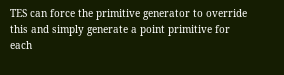TES can force the primitive generator to override this and simply generate a point primitive for each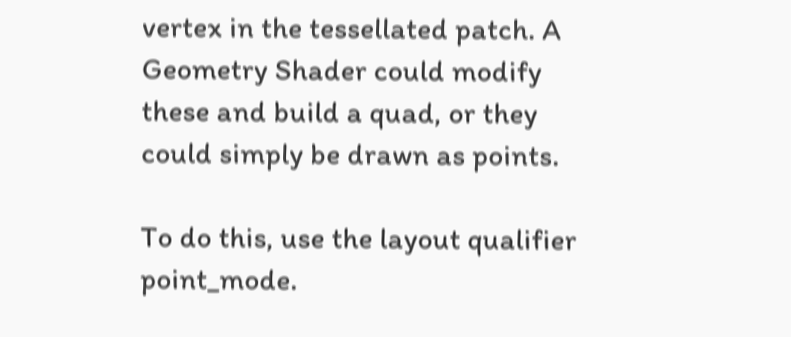vertex in the tessellated patch. A Geometry Shader could modify these and build a quad, or they could simply be drawn as points.

To do this, use the layout qualifier point_mode.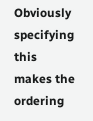Obviously specifying this makes the ordering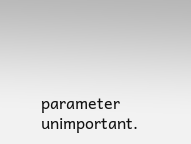parameter unimportant.